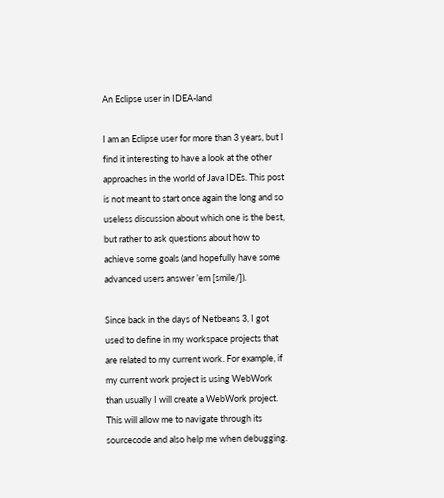An Eclipse user in IDEA-land

I am an Eclipse user for more than 3 years, but I find it interesting to have a look at the other approaches in the world of Java IDEs. This post is not meant to start once again the long and so useless discussion about which one is the best, but rather to ask questions about how to achieve some goals (and hopefully have some advanced users answer ’em [smile/]).

Since back in the days of Netbeans 3, I got used to define in my workspace projects that are related to my current work. For example, if my current work project is using WebWork than usually I will create a WebWork project. This will allow me to navigate through its sourcecode and also help me when debugging.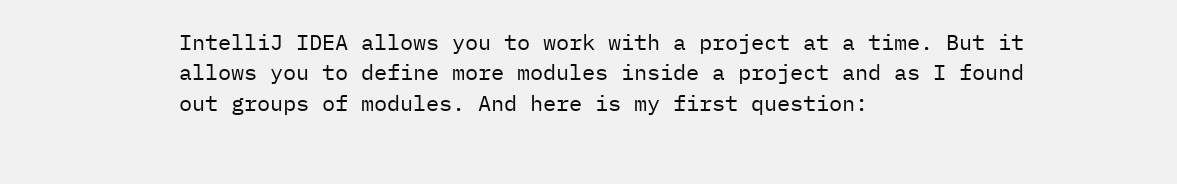IntelliJ IDEA allows you to work with a project at a time. But it allows you to define more modules inside a project and as I found out groups of modules. And here is my first question: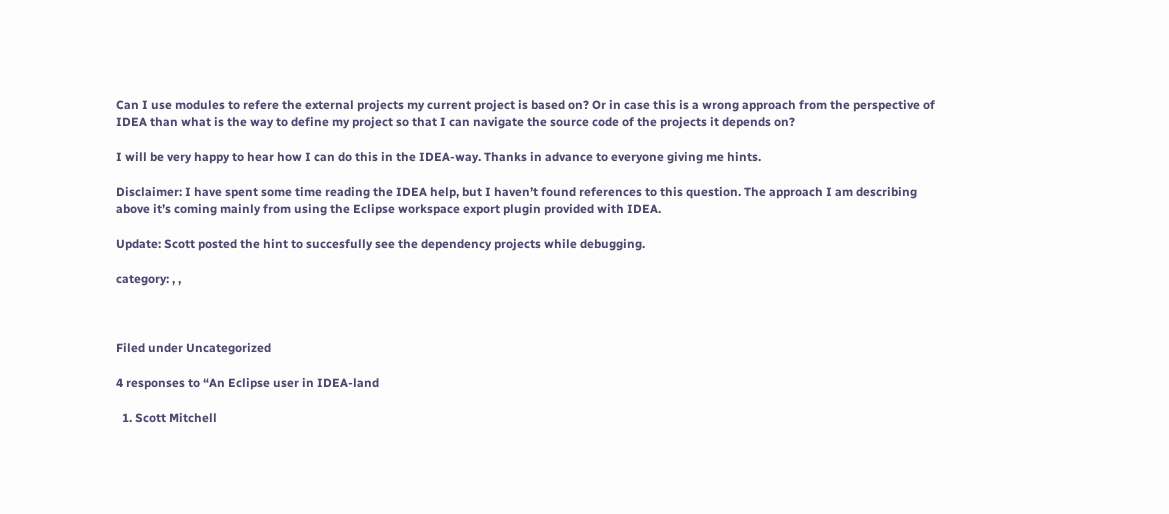Can I use modules to refere the external projects my current project is based on? Or in case this is a wrong approach from the perspective of IDEA than what is the way to define my project so that I can navigate the source code of the projects it depends on?

I will be very happy to hear how I can do this in the IDEA-way. Thanks in advance to everyone giving me hints.

Disclaimer: I have spent some time reading the IDEA help, but I haven’t found references to this question. The approach I am describing above it’s coming mainly from using the Eclipse workspace export plugin provided with IDEA.

Update: Scott posted the hint to succesfully see the dependency projects while debugging.

category: , ,



Filed under Uncategorized

4 responses to “An Eclipse user in IDEA-land

  1. Scott Mitchell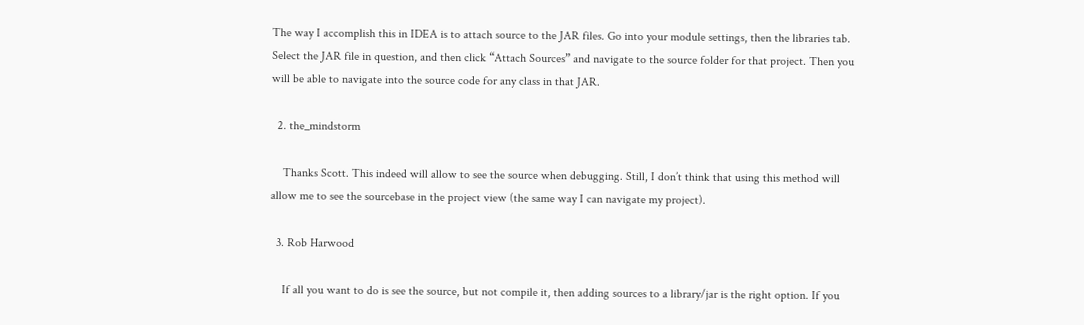The way I accomplish this in IDEA is to attach source to the JAR files. Go into your module settings, then the libraries tab. Select the JAR file in question, and then click “Attach Sources” and navigate to the source folder for that project. Then you will be able to navigate into the source code for any class in that JAR.

  2. the_mindstorm

    Thanks Scott. This indeed will allow to see the source when debugging. Still, I don’t think that using this method will allow me to see the sourcebase in the project view (the same way I can navigate my project).

  3. Rob Harwood

    If all you want to do is see the source, but not compile it, then adding sources to a library/jar is the right option. If you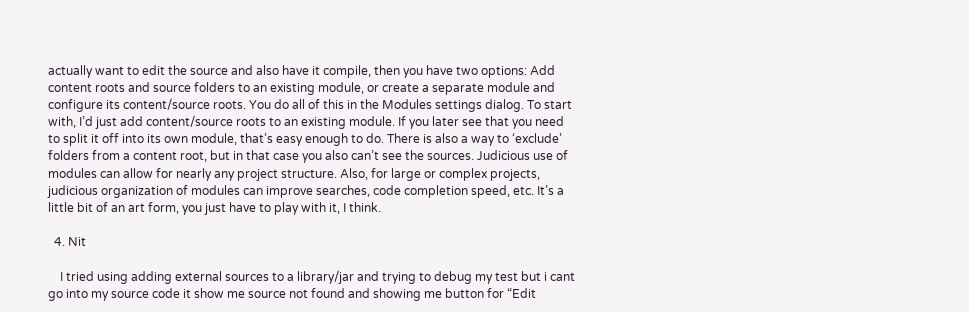actually want to edit the source and also have it compile, then you have two options: Add content roots and source folders to an existing module, or create a separate module and configure its content/source roots. You do all of this in the Modules settings dialog. To start with, I’d just add content/source roots to an existing module. If you later see that you need to split it off into its own module, that’s easy enough to do. There is also a way to ‘exclude’ folders from a content root, but in that case you also can’t see the sources. Judicious use of modules can allow for nearly any project structure. Also, for large or complex projects, judicious organization of modules can improve searches, code completion speed, etc. It’s a little bit of an art form, you just have to play with it, I think.

  4. Nit

    I tried using adding external sources to a library/jar and trying to debug my test but i cant go into my source code it show me source not found and showing me button for “Edit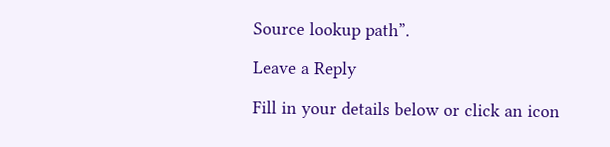Source lookup path”.

Leave a Reply

Fill in your details below or click an icon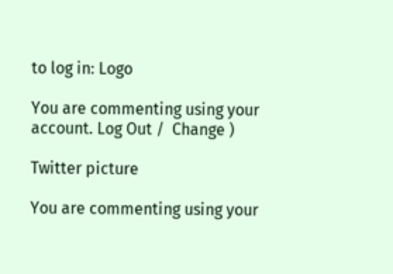to log in: Logo

You are commenting using your account. Log Out /  Change )

Twitter picture

You are commenting using your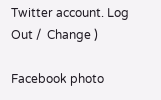Twitter account. Log Out /  Change )

Facebook photo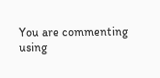You are commenting using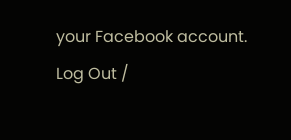your Facebook account. Log Out /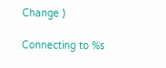Change )

Connecting to %s